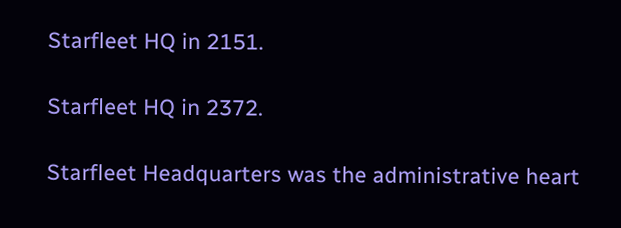Starfleet HQ in 2151.

Starfleet HQ in 2372.

Starfleet Headquarters was the administrative heart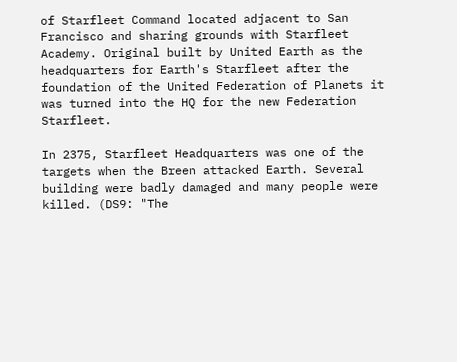of Starfleet Command located adjacent to San Francisco and sharing grounds with Starfleet Academy. Original built by United Earth as the headquarters for Earth's Starfleet after the foundation of the United Federation of Planets it was turned into the HQ for the new Federation Starfleet.

In 2375, Starfleet Headquarters was one of the targets when the Breen attacked Earth. Several building were badly damaged and many people were killed. (DS9: "The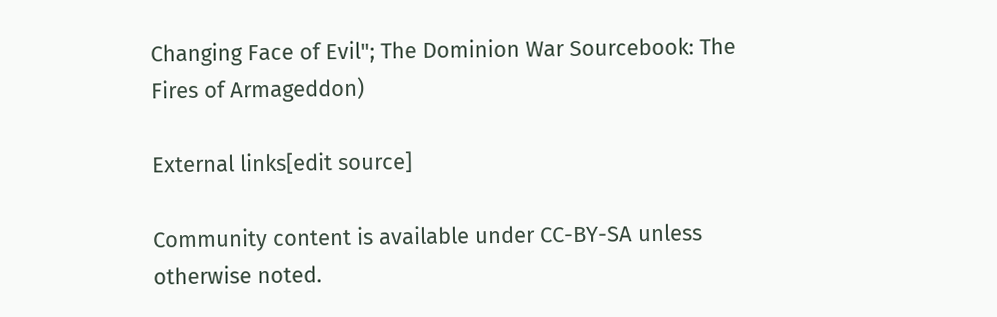Changing Face of Evil"; The Dominion War Sourcebook: The Fires of Armageddon)

External links[edit source]

Community content is available under CC-BY-SA unless otherwise noted.